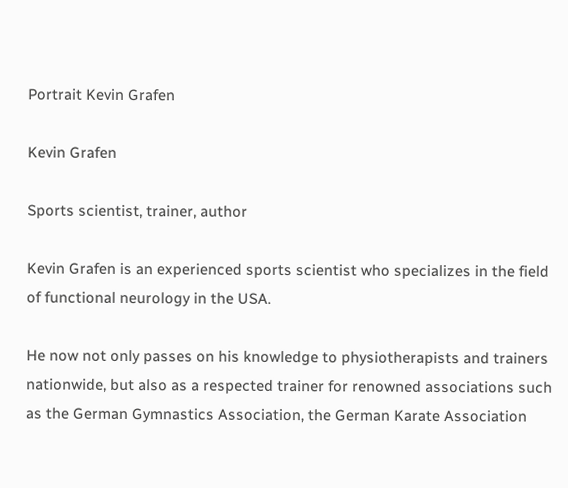Portrait Kevin Grafen

Kevin Grafen

Sports scientist, trainer, author

Kevin Grafen is an experienced sports scientist who specializes in the field of functional neurology in the USA.

He now not only passes on his knowledge to physiotherapists and trainers nationwide, but also as a respected trainer for renowned associations such as the German Gymnastics Association, the German Karate Association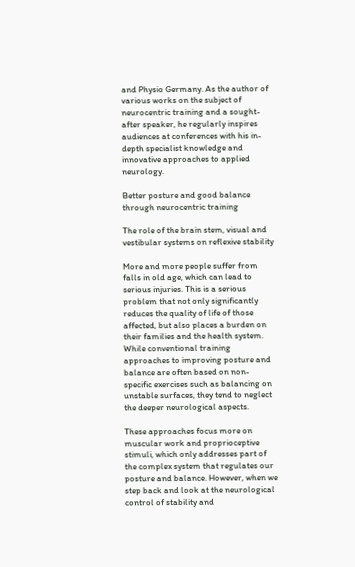and Physio Germany. As the author of various works on the subject of neurocentric training and a sought-after speaker, he regularly inspires audiences at conferences with his in-depth specialist knowledge and innovative approaches to applied neurology.

Better posture and good balance through neurocentric training

The role of the brain stem, visual and vestibular systems on reflexive stability

More and more people suffer from falls in old age, which can lead to serious injuries. This is a serious problem that not only significantly reduces the quality of life of those affected, but also places a burden on their families and the health system. While conventional training approaches to improving posture and balance are often based on non-specific exercises such as balancing on unstable surfaces, they tend to neglect the deeper neurological aspects.

These approaches focus more on muscular work and proprioceptive stimuli, which only addresses part of the complex system that regulates our posture and balance. However, when we step back and look at the neurological control of stability and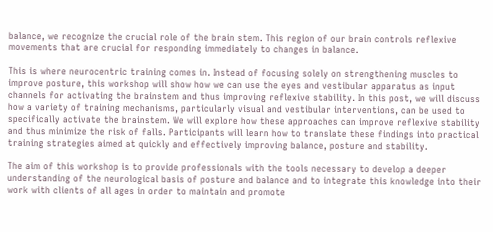balance, we recognize the crucial role of the brain stem. This region of our brain controls reflexive movements that are crucial for responding immediately to changes in balance.

This is where neurocentric training comes in. Instead of focusing solely on strengthening muscles to improve posture, this workshop will show how we can use the eyes and vestibular apparatus as input channels for activating the brainstem and thus improving reflexive stability. In this post, we will discuss how a variety of training mechanisms, particularly visual and vestibular interventions, can be used to specifically activate the brainstem. We will explore how these approaches can improve reflexive stability and thus minimize the risk of falls. Participants will learn how to translate these findings into practical training strategies aimed at quickly and effectively improving balance, posture and stability.

The aim of this workshop is to provide professionals with the tools necessary to develop a deeper understanding of the neurological basis of posture and balance and to integrate this knowledge into their work with clients of all ages in order to maintain and promote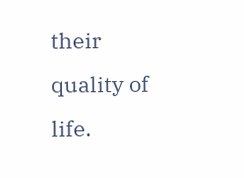their quality of life.